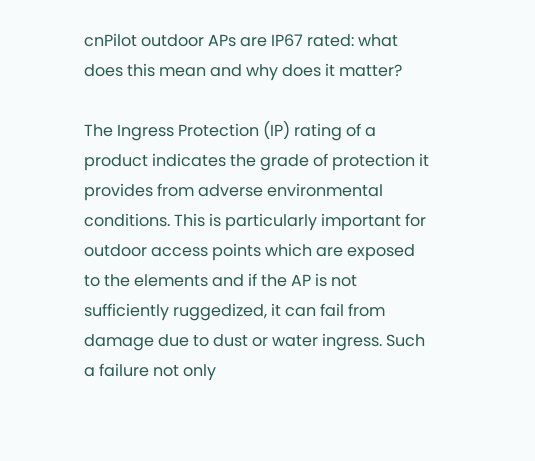cnPilot outdoor APs are IP67 rated: what does this mean and why does it matter?

The Ingress Protection (IP) rating of a product indicates the grade of protection it provides from adverse environmental conditions. This is particularly important for outdoor access points which are exposed to the elements and if the AP is not sufficiently ruggedized, it can fail from damage due to dust or water ingress. Such a failure not only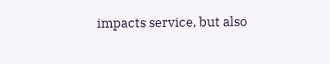impacts service, but also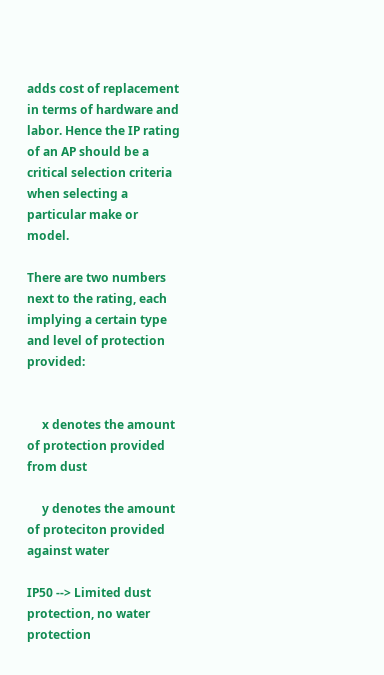adds cost of replacement in terms of hardware and labor. Hence the IP rating of an AP should be a critical selection criteria when selecting a particular make or model.

There are two numbers next to the rating, each implying a certain type and level of protection provided:


     x denotes the amount of protection provided from dust

     y denotes the amount of proteciton provided against water

IP50 --> Limited dust protection, no water protection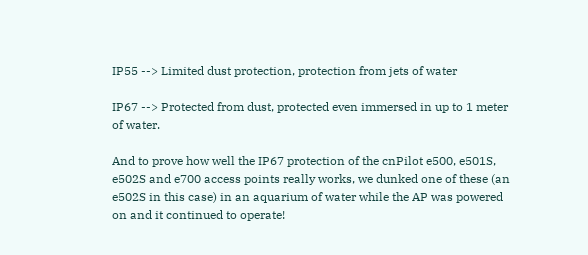IP55 --> Limited dust protection, protection from jets of water

IP67 --> Protected from dust, protected even immersed in up to 1 meter of water.

And to prove how well the IP67 protection of the cnPilot e500, e501S, e502S and e700 access points really works, we dunked one of these (an e502S in this case) in an aquarium of water while the AP was powered on and it continued to operate!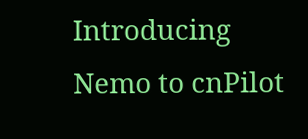Introducing Nemo to cnPilot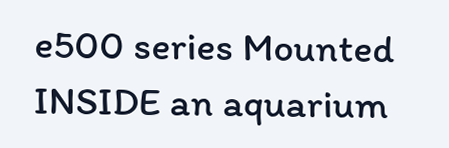e500 series Mounted INSIDE an aquarium